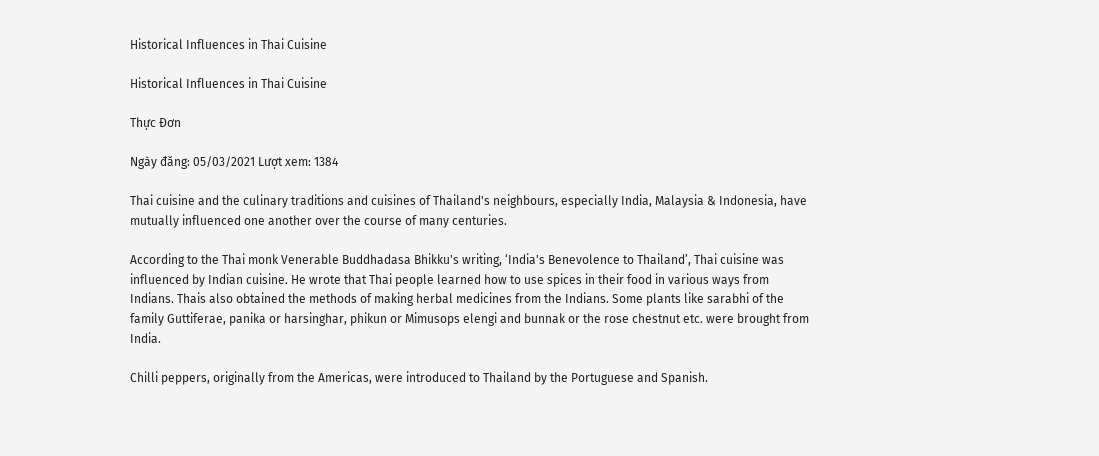Historical Influences in Thai Cuisine

Historical Influences in Thai Cuisine

Thực Đơn

Ngày đăng: 05/03/2021 Lượt xem: 1384

Thai cuisine and the culinary traditions and cuisines of Thailand's neighbours, especially India, Malaysia & Indonesia, have mutually influenced one another over the course of many centuries.

According to the Thai monk Venerable Buddhadasa Bhikku's writing, ‘India's Benevolence to Thailand’, Thai cuisine was influenced by Indian cuisine. He wrote that Thai people learned how to use spices in their food in various ways from Indians. Thais also obtained the methods of making herbal medicines from the Indians. Some plants like sarabhi of the family Guttiferae, panika or harsinghar, phikun or Mimusops elengi and bunnak or the rose chestnut etc. were brought from India.

Chilli peppers, originally from the Americas, were introduced to Thailand by the Portuguese and Spanish.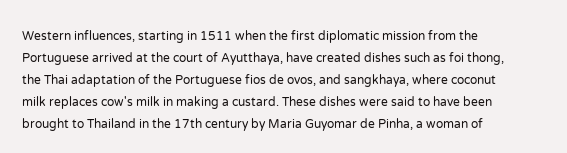Western influences, starting in 1511 when the first diplomatic mission from the Portuguese arrived at the court of Ayutthaya, have created dishes such as foi thong, the Thai adaptation of the Portuguese fios de ovos, and sangkhaya, where coconut milk replaces cow's milk in making a custard. These dishes were said to have been brought to Thailand in the 17th century by Maria Guyomar de Pinha, a woman of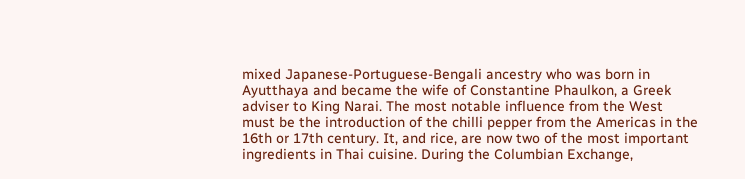mixed Japanese-Portuguese-Bengali ancestry who was born in Ayutthaya and became the wife of Constantine Phaulkon, a Greek adviser to King Narai. The most notable influence from the West must be the introduction of the chilli pepper from the Americas in the 16th or 17th century. It, and rice, are now two of the most important ingredients in Thai cuisine. During the Columbian Exchange,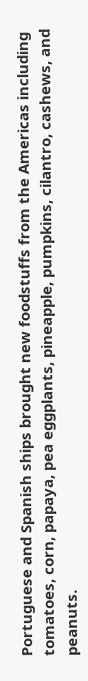Portuguese and Spanish ships brought new foodstuffs from the Americas including tomatoes, corn, papaya, pea eggplants, pineapple, pumpkins, cilantro, cashews, and peanuts.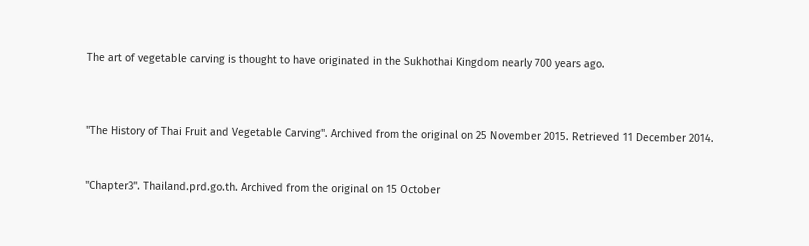The art of vegetable carving is thought to have originated in the Sukhothai Kingdom nearly 700 years ago.



"The History of Thai Fruit and Vegetable Carving". Archived from the original on 25 November 2015. Retrieved 11 December 2014.


"Chapter3". Thailand.prd.go.th. Archived from the original on 15 October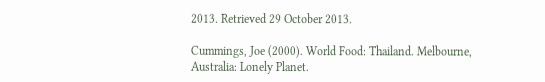2013. Retrieved 29 October 2013.

Cummings, Joe (2000). World Food: Thailand. Melbourne, Australia: Lonely Planet.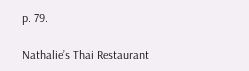p. 79.

Nathalie’s Thai Restaurant